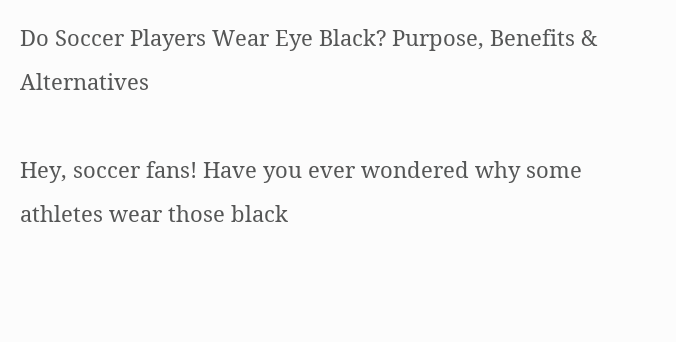Do Soccer Players Wear Eye Black? Purpose, Benefits & Alternatives

Hey, soccer fans! Have you ever wondered why some athletes wear those black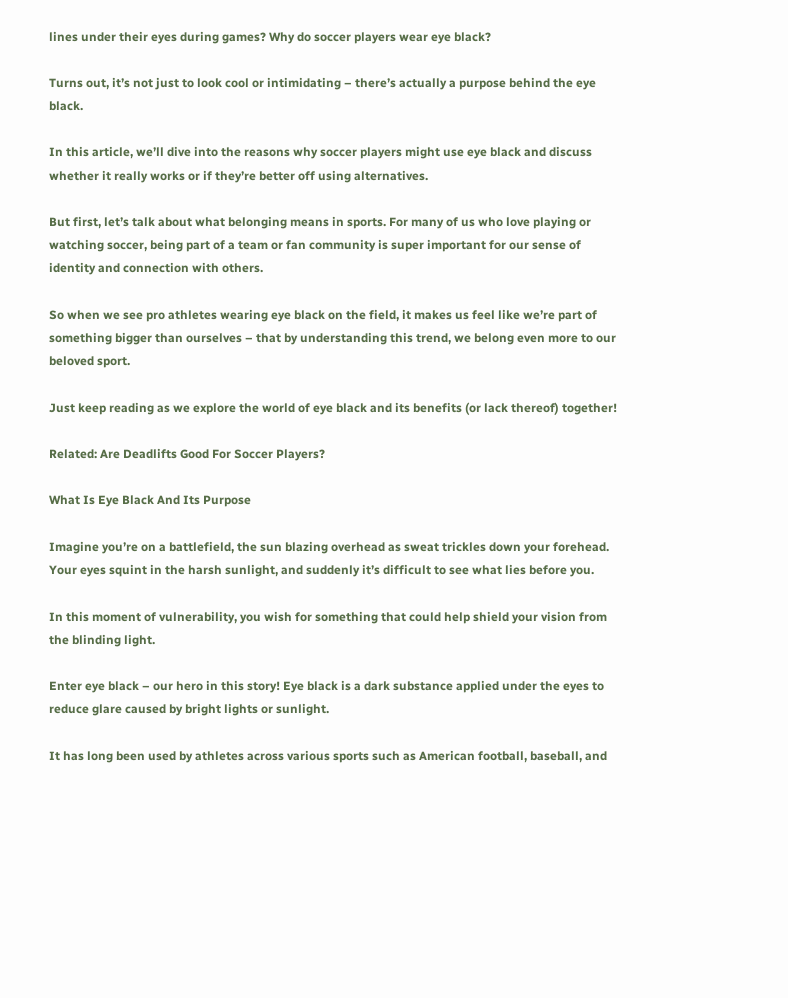lines under their eyes during games? Why do soccer players wear eye black?

Turns out, it’s not just to look cool or intimidating – there’s actually a purpose behind the eye black.

In this article, we’ll dive into the reasons why soccer players might use eye black and discuss whether it really works or if they’re better off using alternatives.

But first, let’s talk about what belonging means in sports. For many of us who love playing or watching soccer, being part of a team or fan community is super important for our sense of identity and connection with others.

So when we see pro athletes wearing eye black on the field, it makes us feel like we’re part of something bigger than ourselves – that by understanding this trend, we belong even more to our beloved sport.

Just keep reading as we explore the world of eye black and its benefits (or lack thereof) together!

Related: Are Deadlifts Good For Soccer Players?

What Is Eye Black And Its Purpose

Imagine you’re on a battlefield, the sun blazing overhead as sweat trickles down your forehead. Your eyes squint in the harsh sunlight, and suddenly it’s difficult to see what lies before you.

In this moment of vulnerability, you wish for something that could help shield your vision from the blinding light.

Enter eye black – our hero in this story! Eye black is a dark substance applied under the eyes to reduce glare caused by bright lights or sunlight.

It has long been used by athletes across various sports such as American football, baseball, and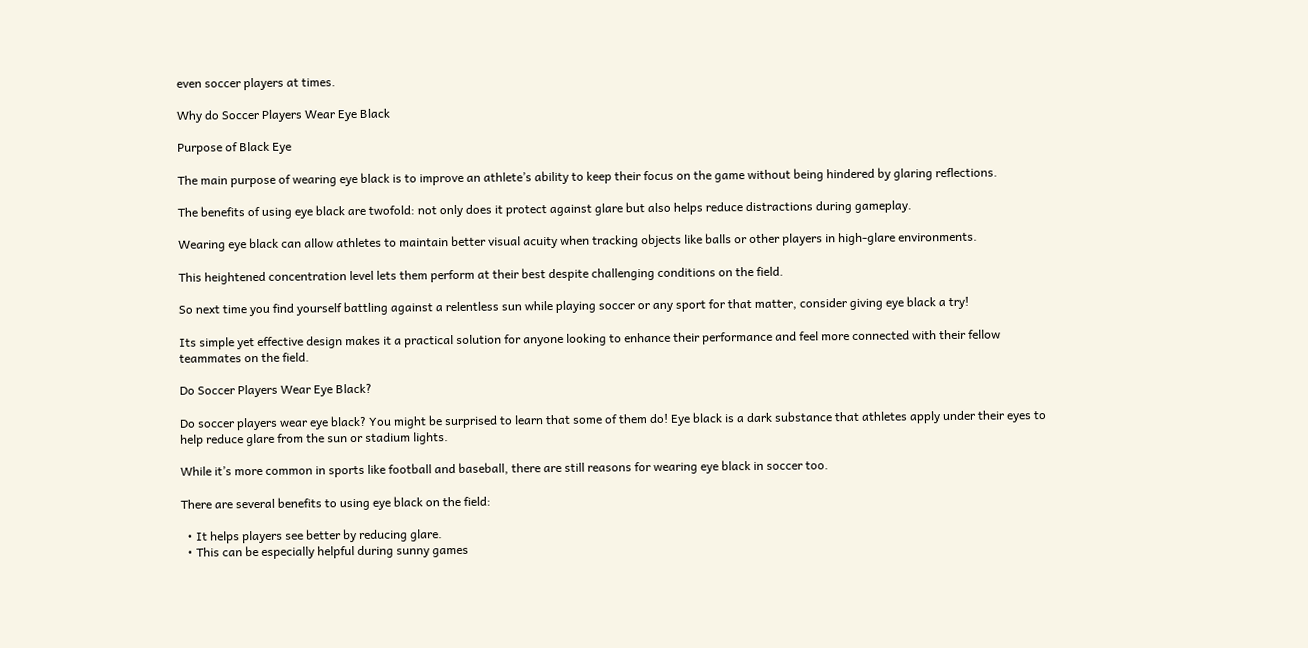even soccer players at times.

Why do Soccer Players Wear Eye Black

Purpose of Black Eye

The main purpose of wearing eye black is to improve an athlete’s ability to keep their focus on the game without being hindered by glaring reflections.

The benefits of using eye black are twofold: not only does it protect against glare but also helps reduce distractions during gameplay.

Wearing eye black can allow athletes to maintain better visual acuity when tracking objects like balls or other players in high-glare environments.

This heightened concentration level lets them perform at their best despite challenging conditions on the field.

So next time you find yourself battling against a relentless sun while playing soccer or any sport for that matter, consider giving eye black a try!

Its simple yet effective design makes it a practical solution for anyone looking to enhance their performance and feel more connected with their fellow teammates on the field.

Do Soccer Players Wear Eye Black?

Do soccer players wear eye black? You might be surprised to learn that some of them do! Eye black is a dark substance that athletes apply under their eyes to help reduce glare from the sun or stadium lights.

While it’s more common in sports like football and baseball, there are still reasons for wearing eye black in soccer too.

There are several benefits to using eye black on the field:

  • It helps players see better by reducing glare.
  • This can be especially helpful during sunny games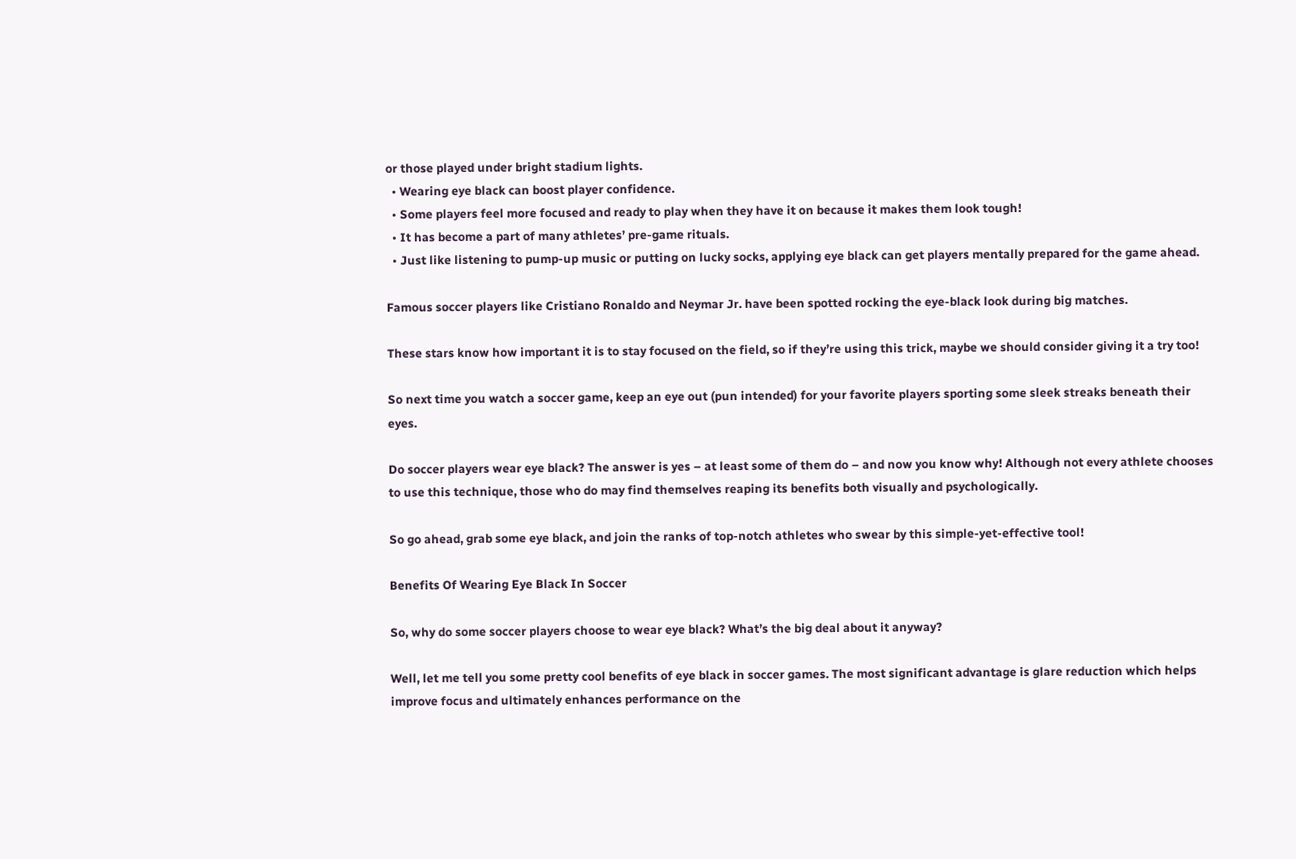or those played under bright stadium lights.
  • Wearing eye black can boost player confidence.
  • Some players feel more focused and ready to play when they have it on because it makes them look tough!
  • It has become a part of many athletes’ pre-game rituals.
  • Just like listening to pump-up music or putting on lucky socks, applying eye black can get players mentally prepared for the game ahead.

Famous soccer players like Cristiano Ronaldo and Neymar Jr. have been spotted rocking the eye-black look during big matches.

These stars know how important it is to stay focused on the field, so if they’re using this trick, maybe we should consider giving it a try too!

So next time you watch a soccer game, keep an eye out (pun intended) for your favorite players sporting some sleek streaks beneath their eyes.

Do soccer players wear eye black? The answer is yes – at least some of them do – and now you know why! Although not every athlete chooses to use this technique, those who do may find themselves reaping its benefits both visually and psychologically.

So go ahead, grab some eye black, and join the ranks of top-notch athletes who swear by this simple-yet-effective tool!

Benefits Of Wearing Eye Black In Soccer

So, why do some soccer players choose to wear eye black? What’s the big deal about it anyway?

Well, let me tell you some pretty cool benefits of eye black in soccer games. The most significant advantage is glare reduction which helps improve focus and ultimately enhances performance on the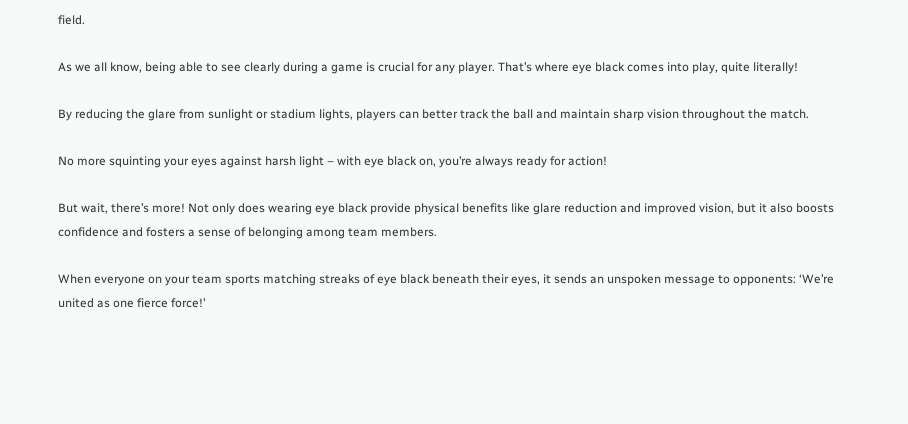field.

As we all know, being able to see clearly during a game is crucial for any player. That’s where eye black comes into play, quite literally!

By reducing the glare from sunlight or stadium lights, players can better track the ball and maintain sharp vision throughout the match.

No more squinting your eyes against harsh light – with eye black on, you’re always ready for action!

But wait, there’s more! Not only does wearing eye black provide physical benefits like glare reduction and improved vision, but it also boosts confidence and fosters a sense of belonging among team members.

When everyone on your team sports matching streaks of eye black beneath their eyes, it sends an unspoken message to opponents: ‘We’re united as one fierce force!’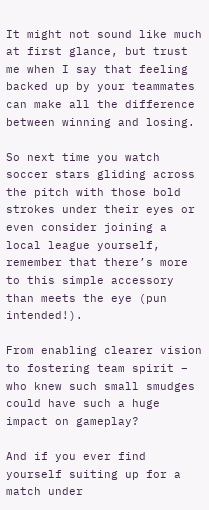It might not sound like much at first glance, but trust me when I say that feeling backed up by your teammates can make all the difference between winning and losing.

So next time you watch soccer stars gliding across the pitch with those bold strokes under their eyes or even consider joining a local league yourself, remember that there’s more to this simple accessory than meets the eye (pun intended!).

From enabling clearer vision to fostering team spirit – who knew such small smudges could have such a huge impact on gameplay?

And if you ever find yourself suiting up for a match under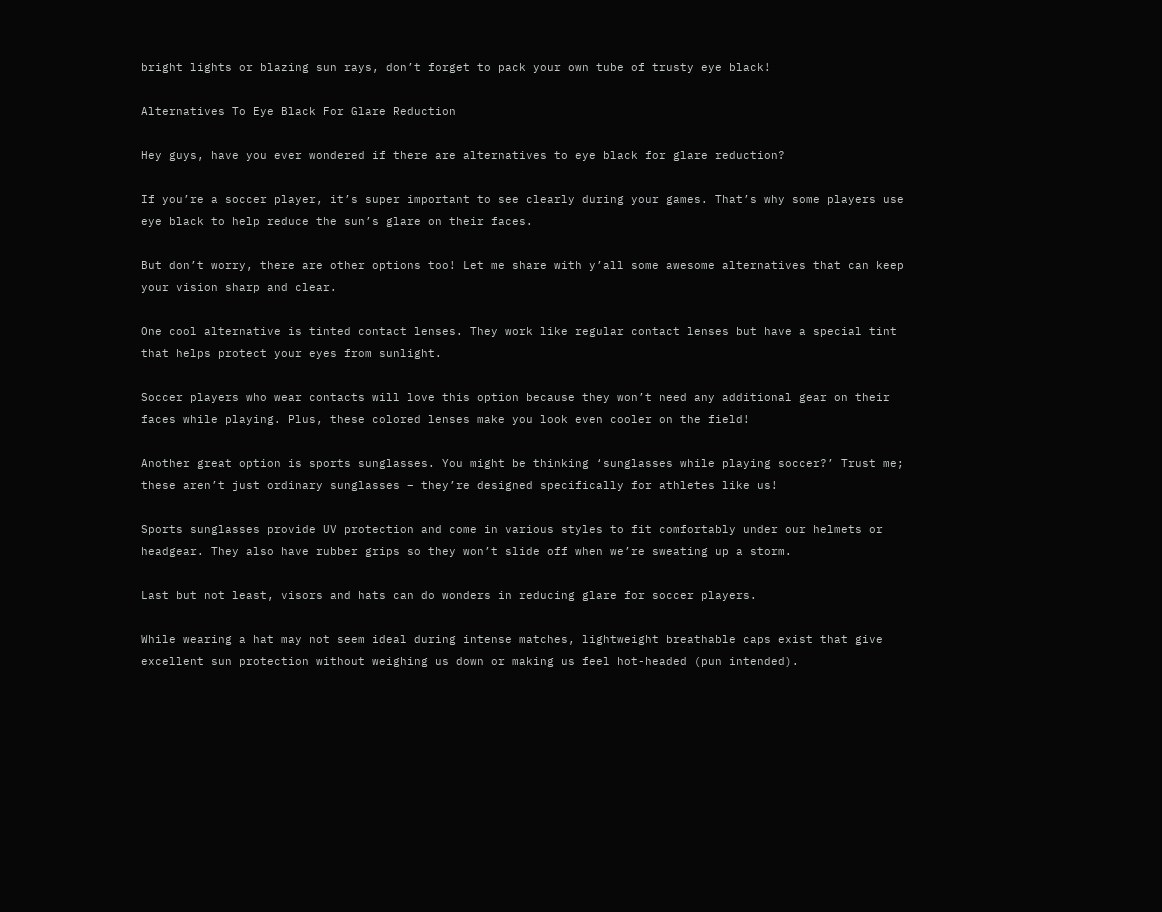bright lights or blazing sun rays, don’t forget to pack your own tube of trusty eye black!

Alternatives To Eye Black For Glare Reduction

Hey guys, have you ever wondered if there are alternatives to eye black for glare reduction?

If you’re a soccer player, it’s super important to see clearly during your games. That’s why some players use eye black to help reduce the sun’s glare on their faces.

But don’t worry, there are other options too! Let me share with y’all some awesome alternatives that can keep your vision sharp and clear.

One cool alternative is tinted contact lenses. They work like regular contact lenses but have a special tint that helps protect your eyes from sunlight.

Soccer players who wear contacts will love this option because they won’t need any additional gear on their faces while playing. Plus, these colored lenses make you look even cooler on the field!

Another great option is sports sunglasses. You might be thinking ‘sunglasses while playing soccer?’ Trust me; these aren’t just ordinary sunglasses – they’re designed specifically for athletes like us!

Sports sunglasses provide UV protection and come in various styles to fit comfortably under our helmets or headgear. They also have rubber grips so they won’t slide off when we’re sweating up a storm.

Last but not least, visors and hats can do wonders in reducing glare for soccer players.

While wearing a hat may not seem ideal during intense matches, lightweight breathable caps exist that give excellent sun protection without weighing us down or making us feel hot-headed (pun intended).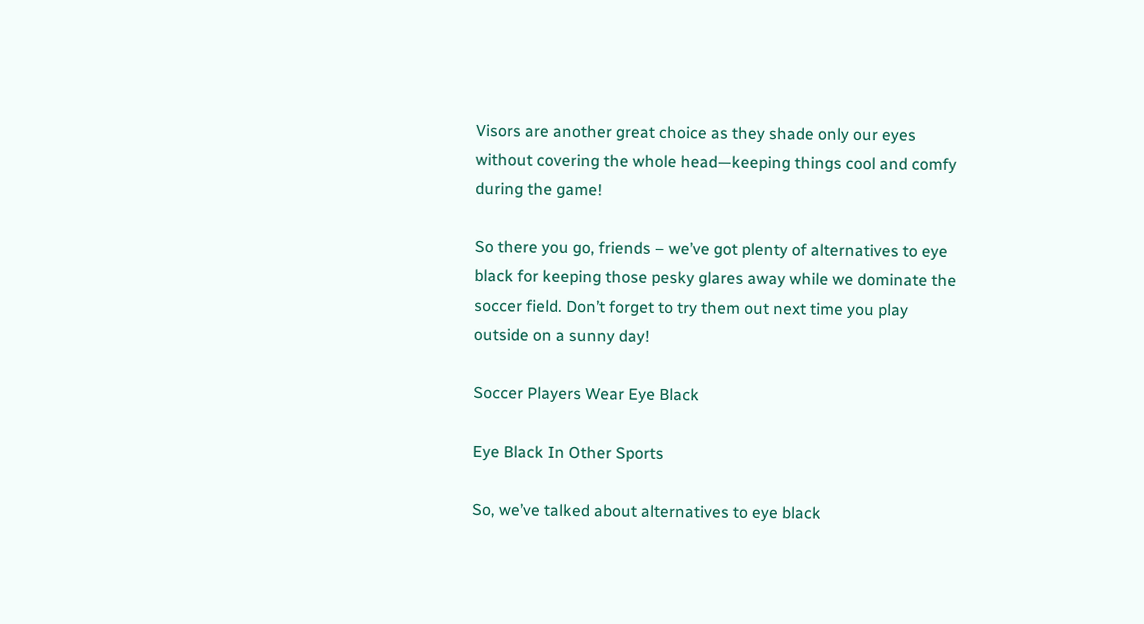Visors are another great choice as they shade only our eyes without covering the whole head—keeping things cool and comfy during the game!

So there you go, friends – we’ve got plenty of alternatives to eye black for keeping those pesky glares away while we dominate the soccer field. Don’t forget to try them out next time you play outside on a sunny day!

Soccer Players Wear Eye Black

Eye Black In Other Sports

So, we’ve talked about alternatives to eye black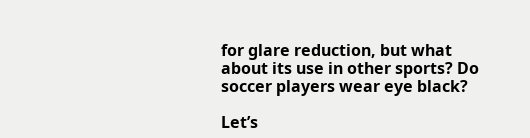for glare reduction, but what about its use in other sports? Do soccer players wear eye black?

Let’s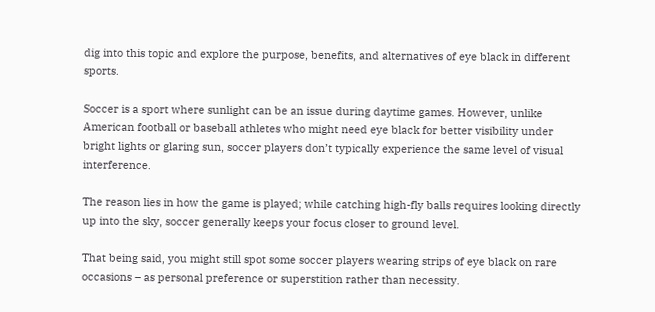dig into this topic and explore the purpose, benefits, and alternatives of eye black in different sports.

Soccer is a sport where sunlight can be an issue during daytime games. However, unlike American football or baseball athletes who might need eye black for better visibility under bright lights or glaring sun, soccer players don’t typically experience the same level of visual interference.

The reason lies in how the game is played; while catching high-fly balls requires looking directly up into the sky, soccer generally keeps your focus closer to ground level.

That being said, you might still spot some soccer players wearing strips of eye black on rare occasions – as personal preference or superstition rather than necessity.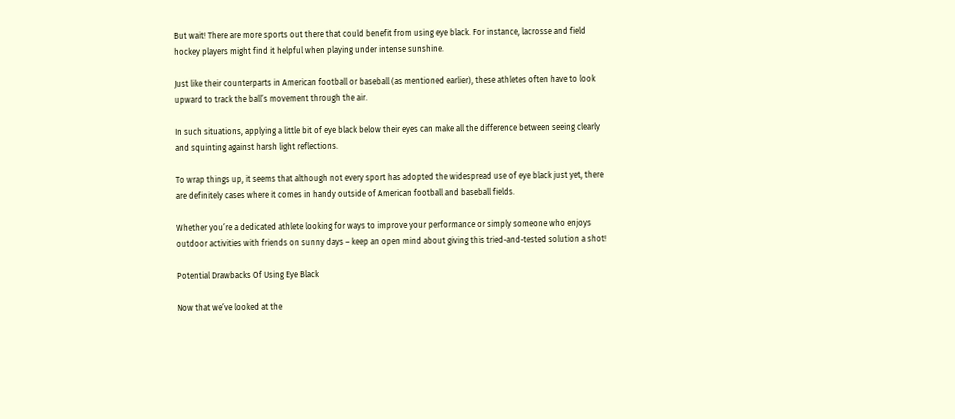But wait! There are more sports out there that could benefit from using eye black. For instance, lacrosse and field hockey players might find it helpful when playing under intense sunshine.

Just like their counterparts in American football or baseball (as mentioned earlier), these athletes often have to look upward to track the ball’s movement through the air.

In such situations, applying a little bit of eye black below their eyes can make all the difference between seeing clearly and squinting against harsh light reflections.

To wrap things up, it seems that although not every sport has adopted the widespread use of eye black just yet, there are definitely cases where it comes in handy outside of American football and baseball fields.

Whether you’re a dedicated athlete looking for ways to improve your performance or simply someone who enjoys outdoor activities with friends on sunny days – keep an open mind about giving this tried-and-tested solution a shot!

Potential Drawbacks Of Using Eye Black

Now that we’ve looked at the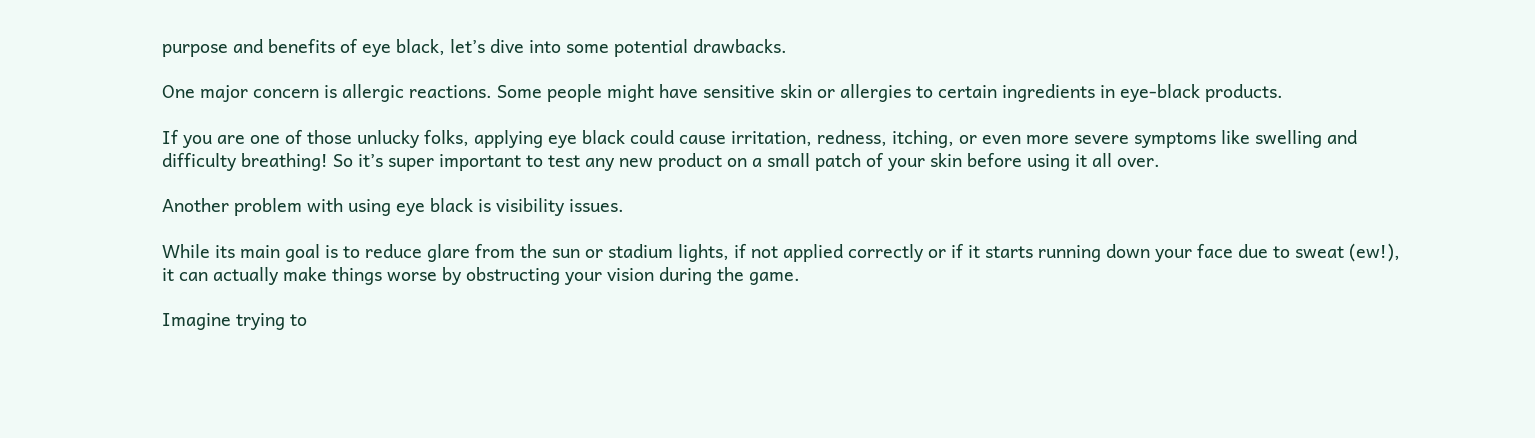purpose and benefits of eye black, let’s dive into some potential drawbacks.

One major concern is allergic reactions. Some people might have sensitive skin or allergies to certain ingredients in eye-black products.

If you are one of those unlucky folks, applying eye black could cause irritation, redness, itching, or even more severe symptoms like swelling and difficulty breathing! So it’s super important to test any new product on a small patch of your skin before using it all over.

Another problem with using eye black is visibility issues.

While its main goal is to reduce glare from the sun or stadium lights, if not applied correctly or if it starts running down your face due to sweat (ew!), it can actually make things worse by obstructing your vision during the game.

Imagine trying to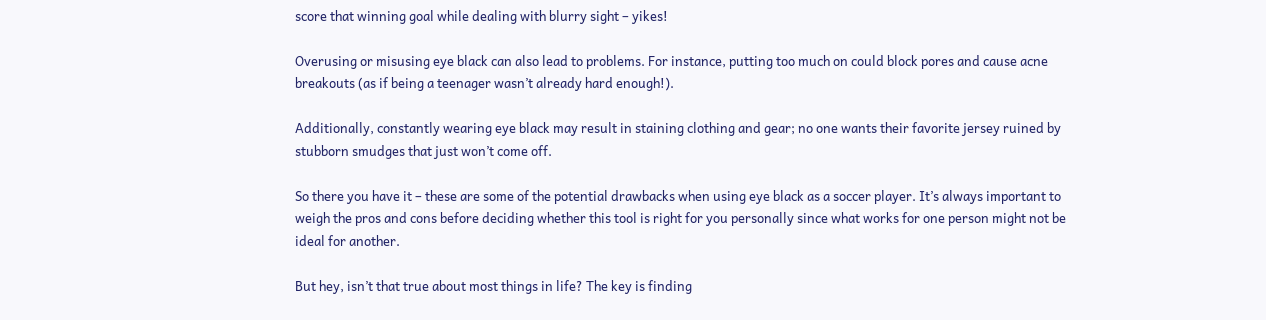score that winning goal while dealing with blurry sight – yikes!

Overusing or misusing eye black can also lead to problems. For instance, putting too much on could block pores and cause acne breakouts (as if being a teenager wasn’t already hard enough!).

Additionally, constantly wearing eye black may result in staining clothing and gear; no one wants their favorite jersey ruined by stubborn smudges that just won’t come off.

So there you have it – these are some of the potential drawbacks when using eye black as a soccer player. It’s always important to weigh the pros and cons before deciding whether this tool is right for you personally since what works for one person might not be ideal for another.

But hey, isn’t that true about most things in life? The key is finding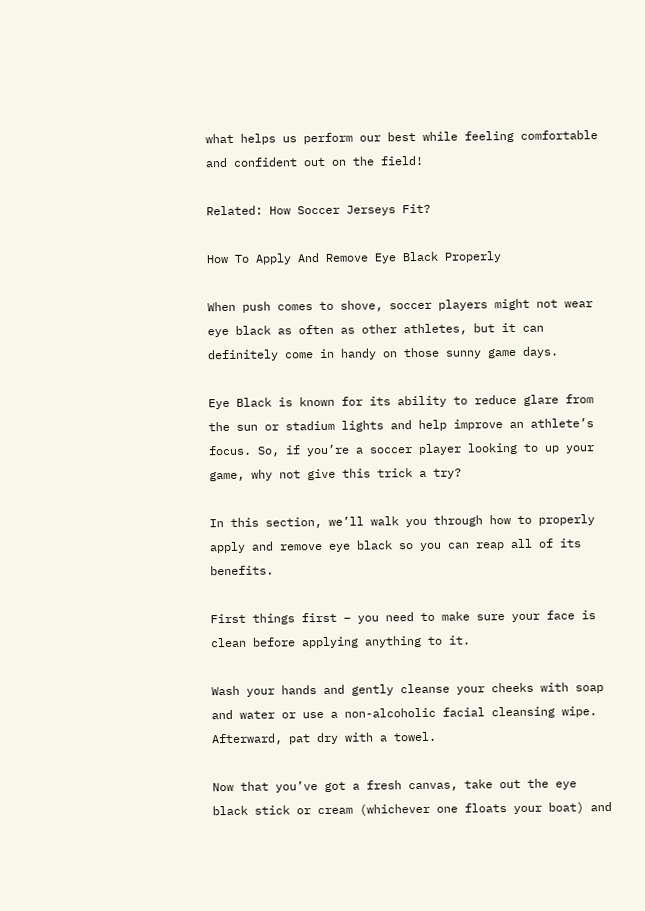what helps us perform our best while feeling comfortable and confident out on the field!

Related: How Soccer Jerseys Fit?

How To Apply And Remove Eye Black Properly

When push comes to shove, soccer players might not wear eye black as often as other athletes, but it can definitely come in handy on those sunny game days.

Eye Black is known for its ability to reduce glare from the sun or stadium lights and help improve an athlete’s focus. So, if you’re a soccer player looking to up your game, why not give this trick a try?

In this section, we’ll walk you through how to properly apply and remove eye black so you can reap all of its benefits.

First things first – you need to make sure your face is clean before applying anything to it.

Wash your hands and gently cleanse your cheeks with soap and water or use a non-alcoholic facial cleansing wipe. Afterward, pat dry with a towel.

Now that you’ve got a fresh canvas, take out the eye black stick or cream (whichever one floats your boat) and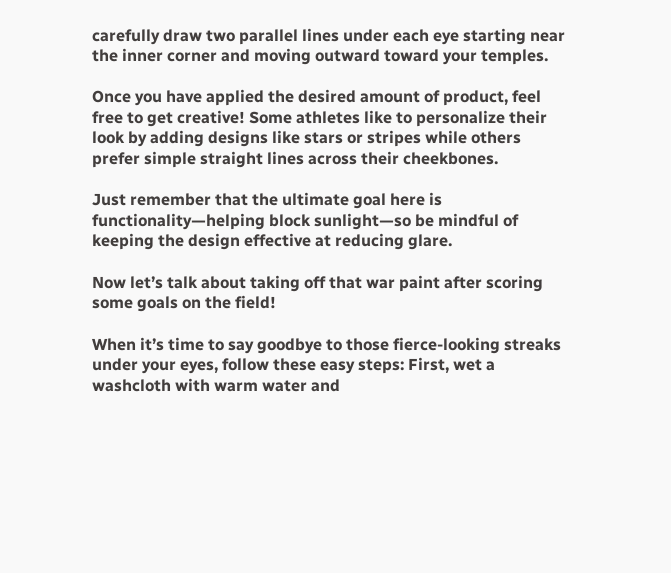carefully draw two parallel lines under each eye starting near the inner corner and moving outward toward your temples.

Once you have applied the desired amount of product, feel free to get creative! Some athletes like to personalize their look by adding designs like stars or stripes while others prefer simple straight lines across their cheekbones.

Just remember that the ultimate goal here is functionality—helping block sunlight—so be mindful of keeping the design effective at reducing glare.

Now let’s talk about taking off that war paint after scoring some goals on the field!

When it’s time to say goodbye to those fierce-looking streaks under your eyes, follow these easy steps: First, wet a washcloth with warm water and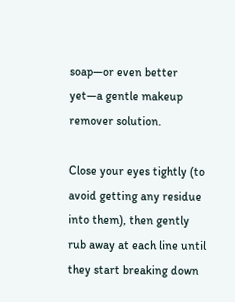soap—or even better yet—a gentle makeup remover solution.

Close your eyes tightly (to avoid getting any residue into them), then gently rub away at each line until they start breaking down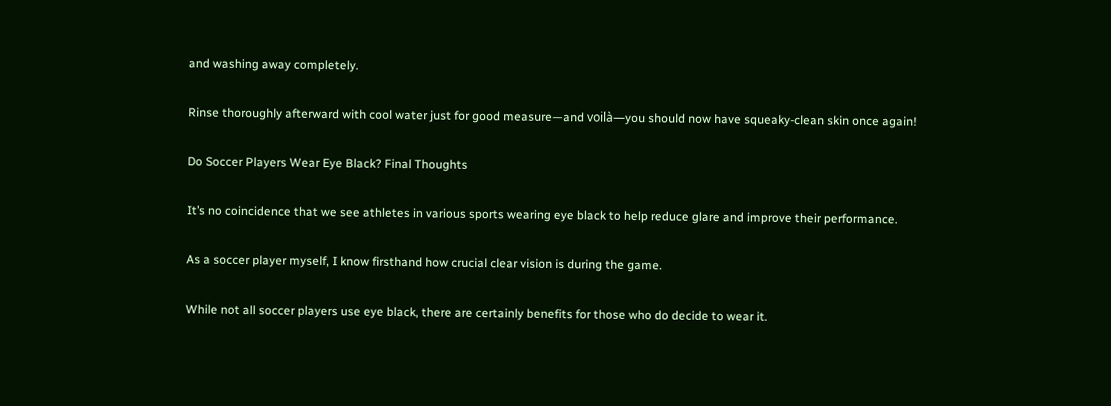and washing away completely.

Rinse thoroughly afterward with cool water just for good measure—and voilà—you should now have squeaky-clean skin once again!

Do Soccer Players Wear Eye Black? Final Thoughts

It’s no coincidence that we see athletes in various sports wearing eye black to help reduce glare and improve their performance.

As a soccer player myself, I know firsthand how crucial clear vision is during the game.

While not all soccer players use eye black, there are certainly benefits for those who do decide to wear it.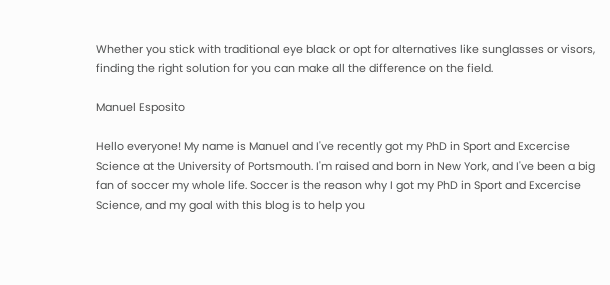Whether you stick with traditional eye black or opt for alternatives like sunglasses or visors, finding the right solution for you can make all the difference on the field.

Manuel Esposito

Hello everyone! My name is Manuel and I've recently got my PhD in Sport and Excercise Science at the University of Portsmouth. I'm raised and born in New York, and I've been a big fan of soccer my whole life. Soccer is the reason why I got my PhD in Sport and Excercise Science, and my goal with this blog is to help you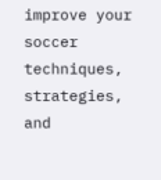improve your soccer techniques, strategies, and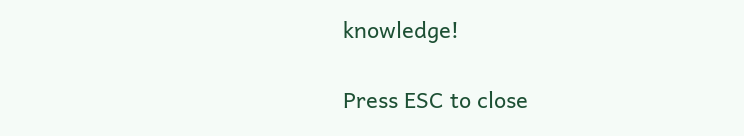knowledge!

Press ESC to close